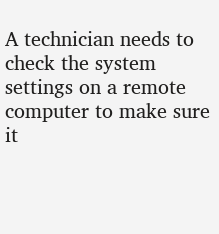A technician needs to check the system settings on a remote computer to make sure it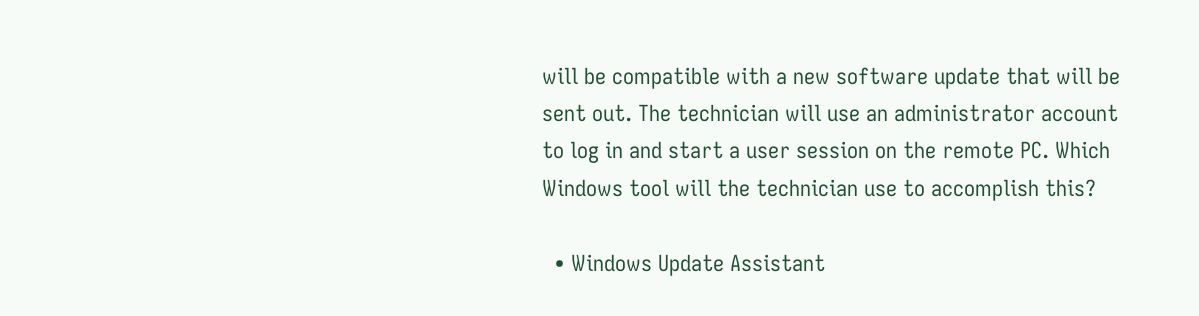will be compatible with a new software update that will be sent out. The technician will use an administrator account to log in and start a user session on the remote PC. Which Windows tool will the technician use to accomplish this?

  • Windows Update Assistant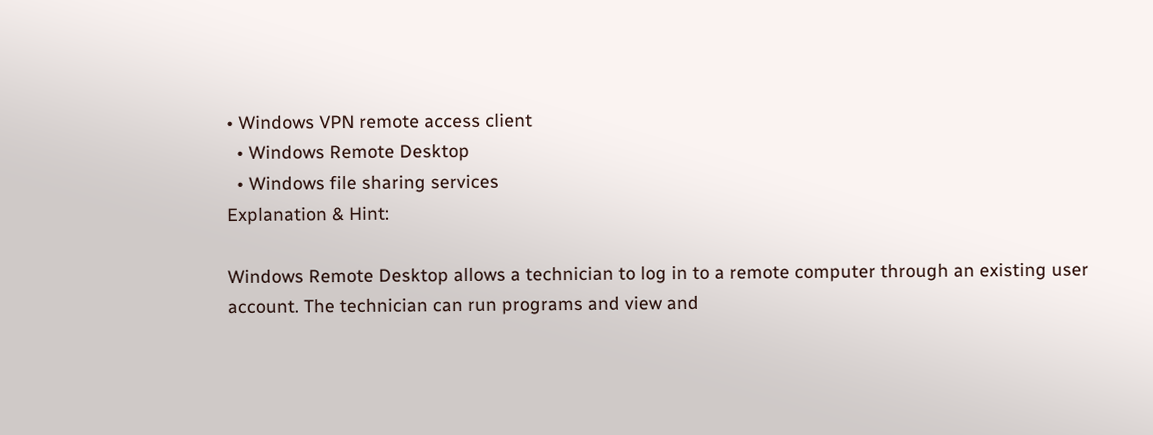• Windows VPN remote access client
  • Windows Remote Desktop
  • Windows file sharing services
Explanation & Hint:

Windows Remote Desktop allows a technician to log in to a remote computer through an existing user account. The technician can run programs and view and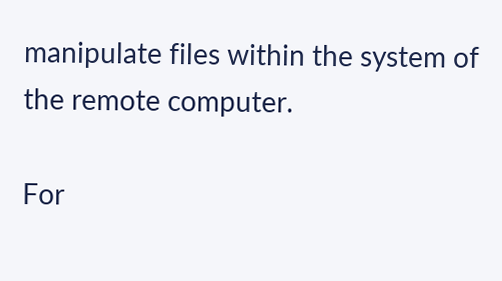manipulate files within the system of the remote computer.

For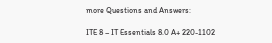more Questions and Answers:

ITE 8 – IT Essentials 8.0 A+ 220-1102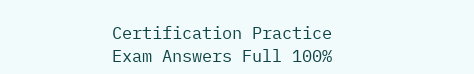Certification Practice Exam Answers Full 100%